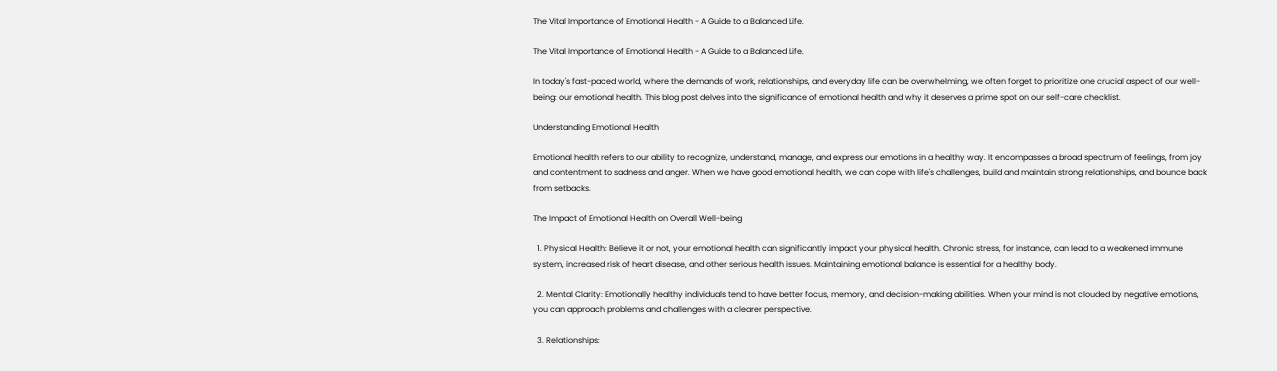The Vital Importance of Emotional Health - A Guide to a Balanced Life.

The Vital Importance of Emotional Health - A Guide to a Balanced Life.

In today's fast-paced world, where the demands of work, relationships, and everyday life can be overwhelming, we often forget to prioritize one crucial aspect of our well-being: our emotional health. This blog post delves into the significance of emotional health and why it deserves a prime spot on our self-care checklist.

Understanding Emotional Health

Emotional health refers to our ability to recognize, understand, manage, and express our emotions in a healthy way. It encompasses a broad spectrum of feelings, from joy and contentment to sadness and anger. When we have good emotional health, we can cope with life's challenges, build and maintain strong relationships, and bounce back from setbacks.

The Impact of Emotional Health on Overall Well-being

  1. Physical Health: Believe it or not, your emotional health can significantly impact your physical health. Chronic stress, for instance, can lead to a weakened immune system, increased risk of heart disease, and other serious health issues. Maintaining emotional balance is essential for a healthy body.

  2. Mental Clarity: Emotionally healthy individuals tend to have better focus, memory, and decision-making abilities. When your mind is not clouded by negative emotions, you can approach problems and challenges with a clearer perspective.

  3. Relationships: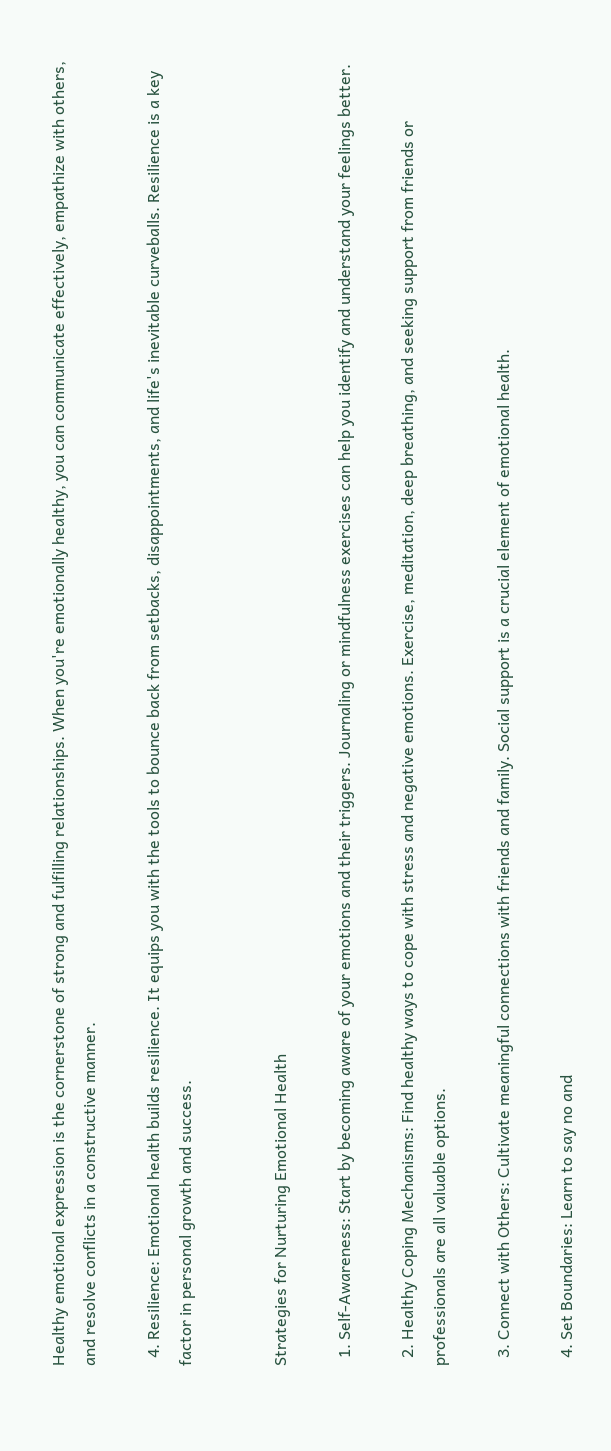Healthy emotional expression is the cornerstone of strong and fulfilling relationships. When you're emotionally healthy, you can communicate effectively, empathize with others, and resolve conflicts in a constructive manner.

  4. Resilience: Emotional health builds resilience. It equips you with the tools to bounce back from setbacks, disappointments, and life's inevitable curveballs. Resilience is a key factor in personal growth and success.


Strategies for Nurturing Emotional Health

  1. Self-Awareness: Start by becoming aware of your emotions and their triggers. Journaling or mindfulness exercises can help you identify and understand your feelings better.

  2. Healthy Coping Mechanisms: Find healthy ways to cope with stress and negative emotions. Exercise, meditation, deep breathing, and seeking support from friends or professionals are all valuable options.

  3. Connect with Others: Cultivate meaningful connections with friends and family. Social support is a crucial element of emotional health.

  4. Set Boundaries: Learn to say no and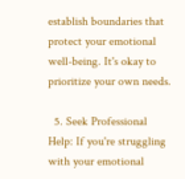establish boundaries that protect your emotional well-being. It's okay to prioritize your own needs.

  5. Seek Professional Help: If you're struggling with your emotional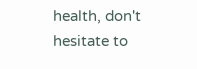health, don't hesitate to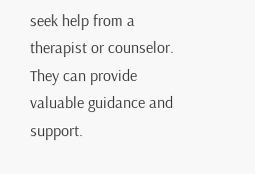seek help from a therapist or counselor. They can provide valuable guidance and support.